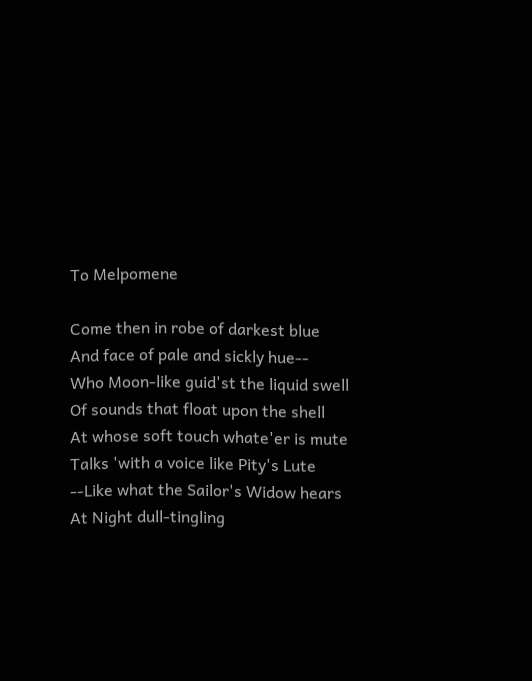To Melpomene

Come then in robe of darkest blue
And face of pale and sickly hue--
Who Moon-like guid'st the liquid swell
Of sounds that float upon the shell
At whose soft touch whate'er is mute
Talks 'with a voice like Pity's Lute
--Like what the Sailor's Widow hears
At Night dull-tingling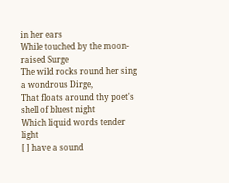in her ears
While touched by the moon-raised Surge
The wild rocks round her sing a wondrous Dirge,
That floats around thy poet's shell of bluest night
Which liquid words tender light
[ ] have a sound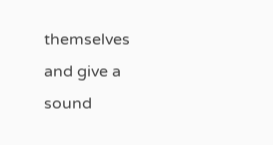themselves and give a sound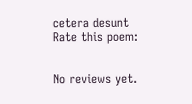cetera desunt
Rate this poem:


No reviews yet.